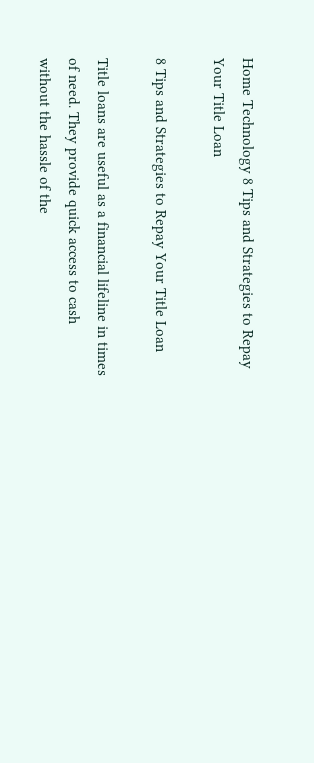Home Technology 8 Tips and Strategies to Repay Your Title Loan

8 Tips and Strategies to Repay Your Title Loan

Title loans are useful as a financial lifeline in times of need. They provide quick access to cash without the hassle of the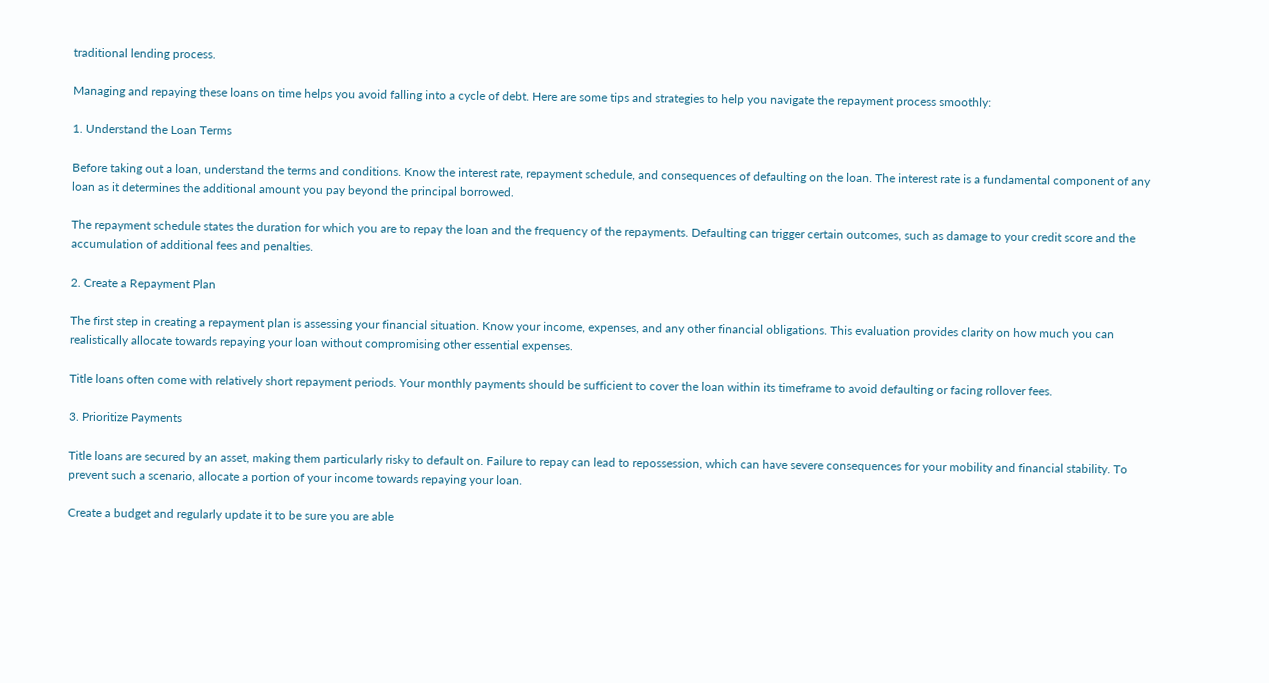traditional lending process.

Managing and repaying these loans on time helps you avoid falling into a cycle of debt. Here are some tips and strategies to help you navigate the repayment process smoothly:

1. Understand the Loan Terms

Before taking out a loan, understand the terms and conditions. Know the interest rate, repayment schedule, and consequences of defaulting on the loan. The interest rate is a fundamental component of any loan as it determines the additional amount you pay beyond the principal borrowed.

The repayment schedule states the duration for which you are to repay the loan and the frequency of the repayments. Defaulting can trigger certain outcomes, such as damage to your credit score and the accumulation of additional fees and penalties.

2. Create a Repayment Plan

The first step in creating a repayment plan is assessing your financial situation. Know your income, expenses, and any other financial obligations. This evaluation provides clarity on how much you can realistically allocate towards repaying your loan without compromising other essential expenses.

Title loans often come with relatively short repayment periods. Your monthly payments should be sufficient to cover the loan within its timeframe to avoid defaulting or facing rollover fees.

3. Prioritize Payments

Title loans are secured by an asset, making them particularly risky to default on. Failure to repay can lead to repossession, which can have severe consequences for your mobility and financial stability. To prevent such a scenario, allocate a portion of your income towards repaying your loan.

Create a budget and regularly update it to be sure you are able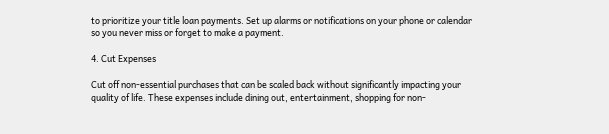to prioritize your title loan payments. Set up alarms or notifications on your phone or calendar so you never miss or forget to make a payment.

4. Cut Expenses

Cut off non-essential purchases that can be scaled back without significantly impacting your quality of life. These expenses include dining out, entertainment, shopping for non-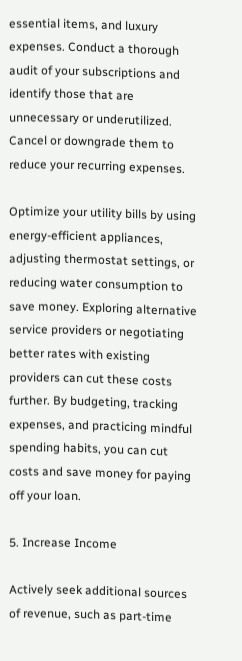essential items, and luxury expenses. Conduct a thorough audit of your subscriptions and identify those that are unnecessary or underutilized. Cancel or downgrade them to reduce your recurring expenses.

Optimize your utility bills by using energy-efficient appliances, adjusting thermostat settings, or reducing water consumption to save money. Exploring alternative service providers or negotiating better rates with existing providers can cut these costs further. By budgeting, tracking expenses, and practicing mindful spending habits, you can cut costs and save money for paying off your loan.

5. Increase Income

Actively seek additional sources of revenue, such as part-time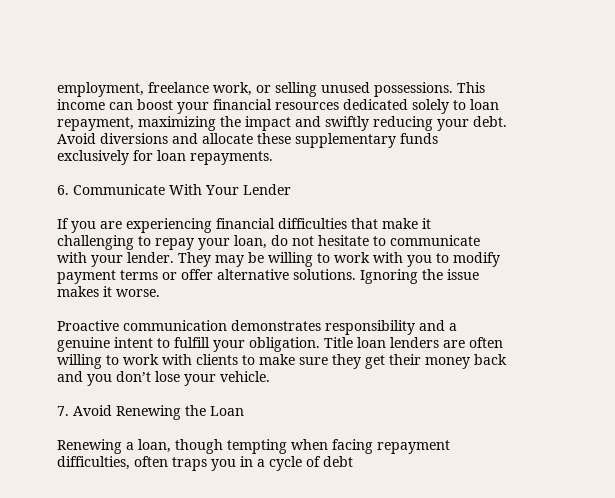employment, freelance work, or selling unused possessions. This income can boost your financial resources dedicated solely to loan repayment, maximizing the impact and swiftly reducing your debt. Avoid diversions and allocate these supplementary funds exclusively for loan repayments.

6. Communicate With Your Lender

If you are experiencing financial difficulties that make it challenging to repay your loan, do not hesitate to communicate with your lender. They may be willing to work with you to modify payment terms or offer alternative solutions. Ignoring the issue makes it worse.

Proactive communication demonstrates responsibility and a genuine intent to fulfill your obligation. Title loan lenders are often willing to work with clients to make sure they get their money back and you don’t lose your vehicle.

7. Avoid Renewing the Loan

Renewing a loan, though tempting when facing repayment difficulties, often traps you in a cycle of debt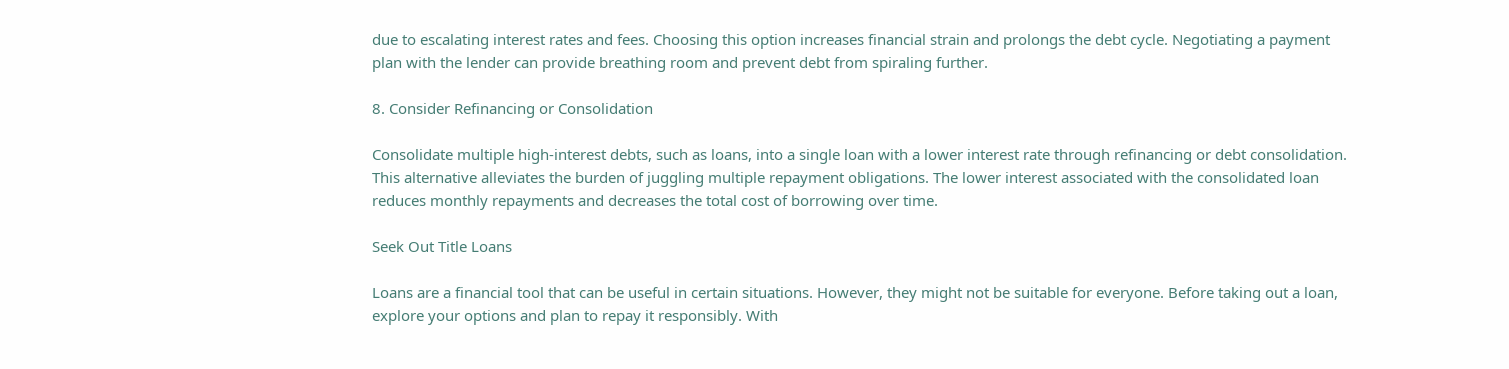due to escalating interest rates and fees. Choosing this option increases financial strain and prolongs the debt cycle. Negotiating a payment plan with the lender can provide breathing room and prevent debt from spiraling further.

8. Consider Refinancing or Consolidation

Consolidate multiple high-interest debts, such as loans, into a single loan with a lower interest rate through refinancing or debt consolidation. This alternative alleviates the burden of juggling multiple repayment obligations. The lower interest associated with the consolidated loan reduces monthly repayments and decreases the total cost of borrowing over time.

Seek Out Title Loans

Loans are a financial tool that can be useful in certain situations. However, they might not be suitable for everyone. Before taking out a loan, explore your options and plan to repay it responsibly. With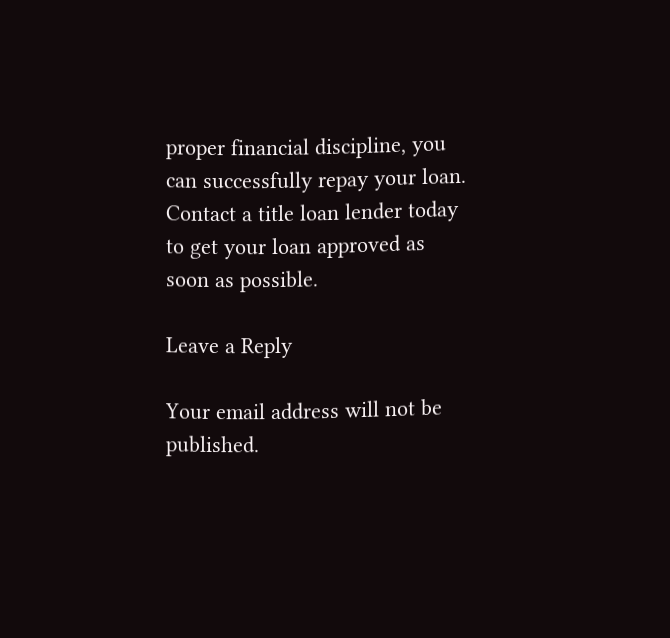proper financial discipline, you can successfully repay your loan. Contact a title loan lender today to get your loan approved as soon as possible.

Leave a Reply

Your email address will not be published.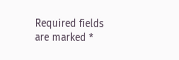Required fields are marked *